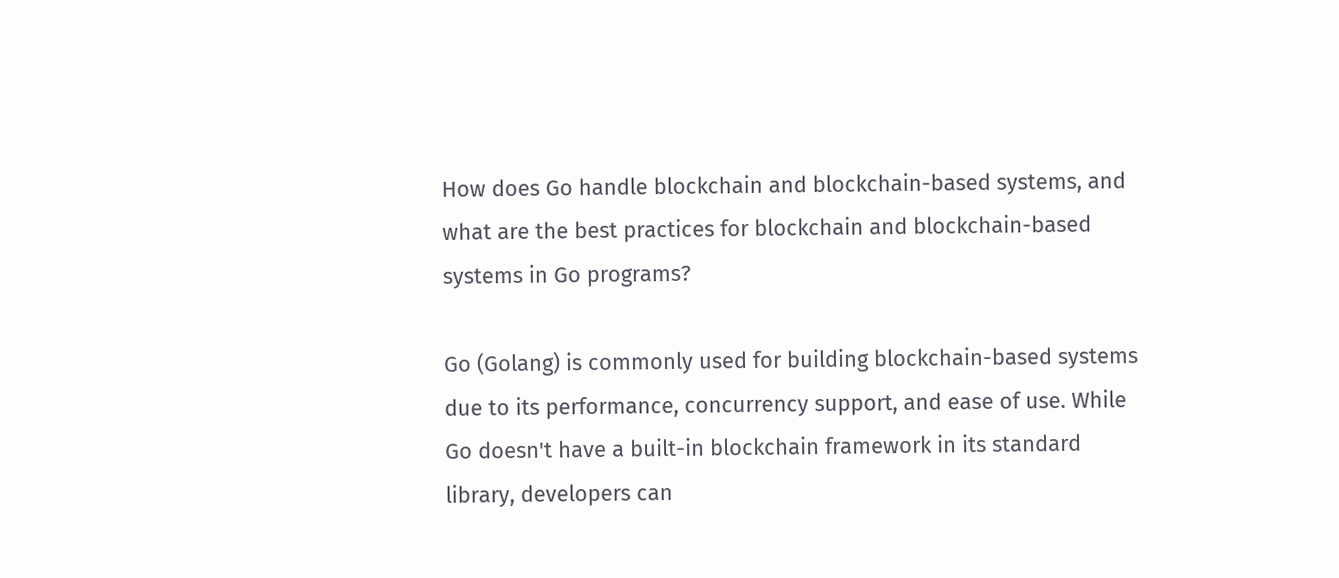How does Go handle blockchain and blockchain-based systems, and what are the best practices for blockchain and blockchain-based systems in Go programs?

Go (Golang) is commonly used for building blockchain-based systems due to its performance, concurrency support, and ease of use. While Go doesn't have a built-in blockchain framework in its standard library, developers can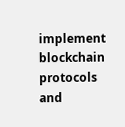implement blockchain protocols and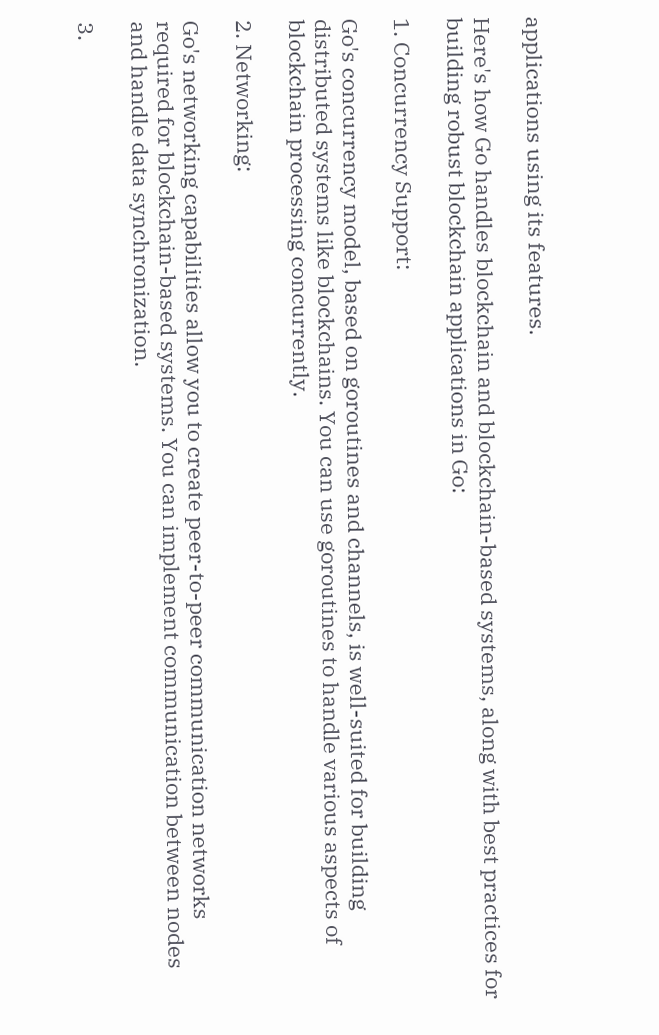applications using its features.

Here's how Go handles blockchain and blockchain-based systems, along with best practices for building robust blockchain applications in Go:

1. Concurrency Support:

Go's concurrency model, based on goroutines and channels, is well-suited for building distributed systems like blockchains. You can use goroutines to handle various aspects of blockchain processing concurrently.

2. Networking:

Go's networking capabilities allow you to create peer-to-peer communication networks required for blockchain-based systems. You can implement communication between nodes and handle data synchronization.

3.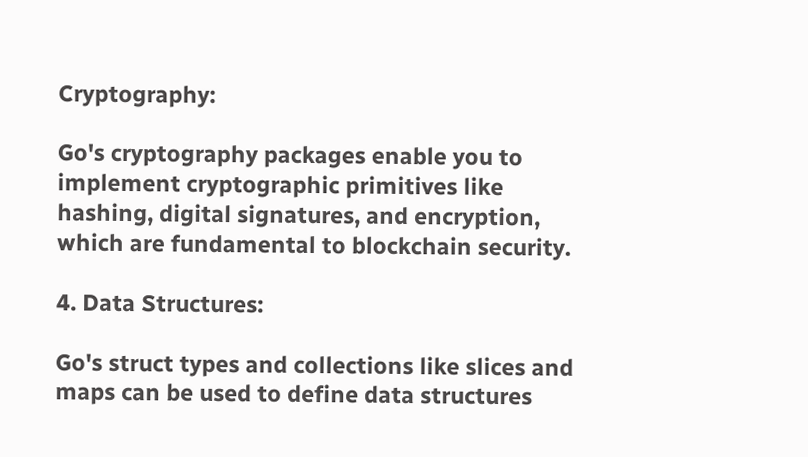Cryptography:

Go's cryptography packages enable you to implement cryptographic primitives like hashing, digital signatures, and encryption, which are fundamental to blockchain security.

4. Data Structures:

Go's struct types and collections like slices and maps can be used to define data structures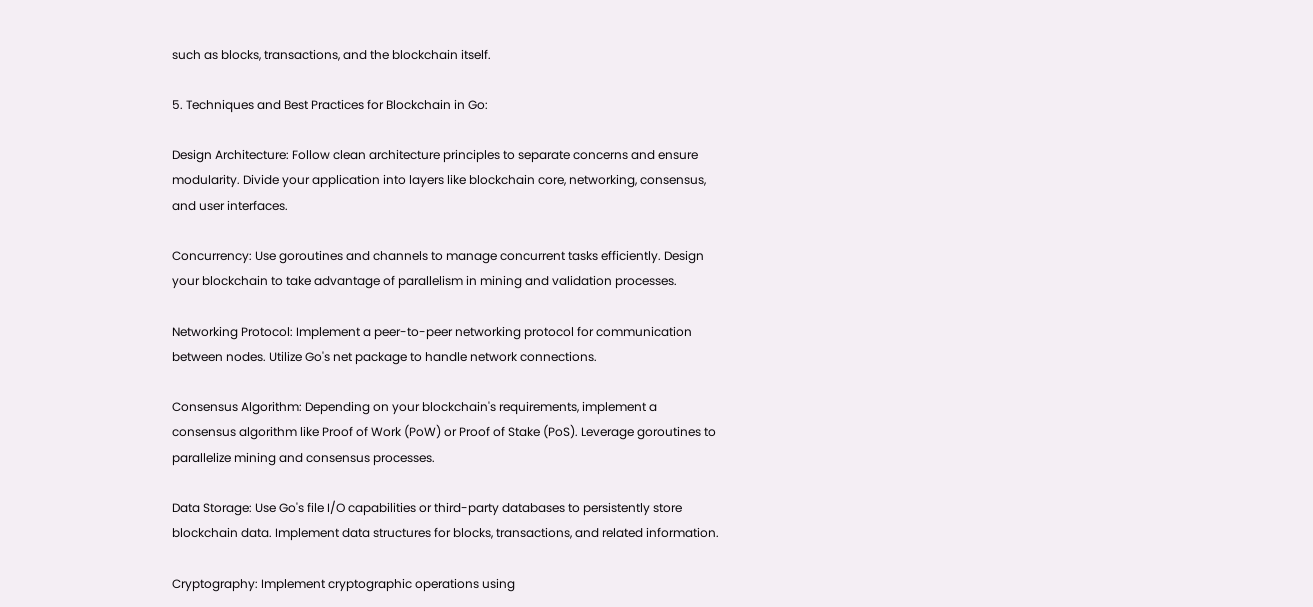such as blocks, transactions, and the blockchain itself.

5. Techniques and Best Practices for Blockchain in Go:

Design Architecture: Follow clean architecture principles to separate concerns and ensure modularity. Divide your application into layers like blockchain core, networking, consensus, and user interfaces.

Concurrency: Use goroutines and channels to manage concurrent tasks efficiently. Design your blockchain to take advantage of parallelism in mining and validation processes.

Networking Protocol: Implement a peer-to-peer networking protocol for communication between nodes. Utilize Go's net package to handle network connections.

Consensus Algorithm: Depending on your blockchain's requirements, implement a consensus algorithm like Proof of Work (PoW) or Proof of Stake (PoS). Leverage goroutines to parallelize mining and consensus processes.

Data Storage: Use Go's file I/O capabilities or third-party databases to persistently store blockchain data. Implement data structures for blocks, transactions, and related information.

Cryptography: Implement cryptographic operations using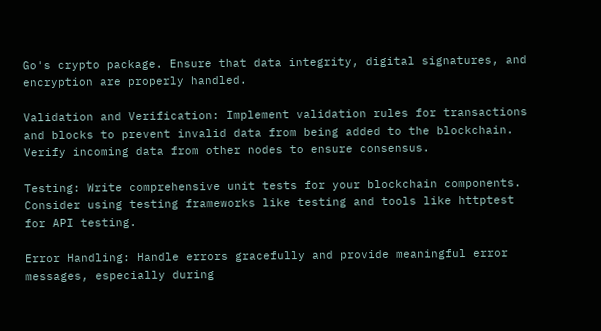Go's crypto package. Ensure that data integrity, digital signatures, and encryption are properly handled.

Validation and Verification: Implement validation rules for transactions and blocks to prevent invalid data from being added to the blockchain. Verify incoming data from other nodes to ensure consensus.

Testing: Write comprehensive unit tests for your blockchain components. Consider using testing frameworks like testing and tools like httptest for API testing.

Error Handling: Handle errors gracefully and provide meaningful error messages, especially during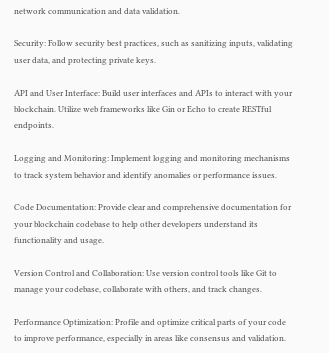network communication and data validation.

Security: Follow security best practices, such as sanitizing inputs, validating user data, and protecting private keys.

API and User Interface: Build user interfaces and APIs to interact with your blockchain. Utilize web frameworks like Gin or Echo to create RESTful endpoints.

Logging and Monitoring: Implement logging and monitoring mechanisms to track system behavior and identify anomalies or performance issues.

Code Documentation: Provide clear and comprehensive documentation for your blockchain codebase to help other developers understand its functionality and usage.

Version Control and Collaboration: Use version control tools like Git to manage your codebase, collaborate with others, and track changes.

Performance Optimization: Profile and optimize critical parts of your code to improve performance, especially in areas like consensus and validation.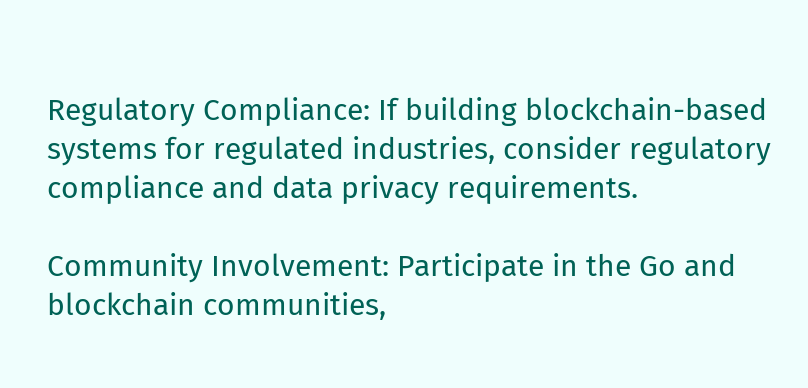Regulatory Compliance: If building blockchain-based systems for regulated industries, consider regulatory compliance and data privacy requirements.

Community Involvement: Participate in the Go and blockchain communities,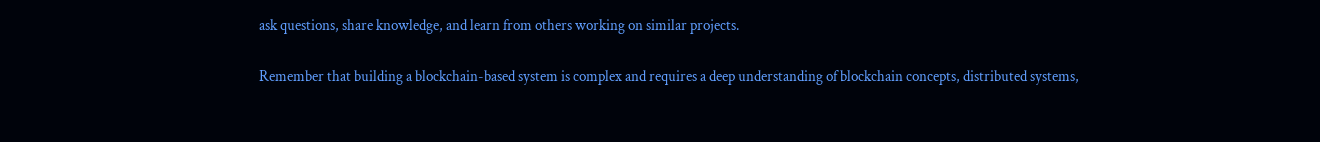ask questions, share knowledge, and learn from others working on similar projects.

Remember that building a blockchain-based system is complex and requires a deep understanding of blockchain concepts, distributed systems,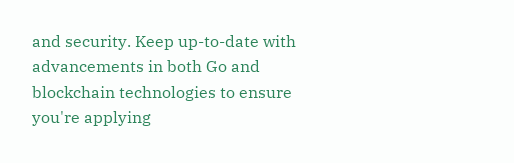and security. Keep up-to-date with advancements in both Go and blockchain technologies to ensure you're applying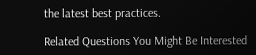the latest best practices.

Related Questions You Might Be Interested